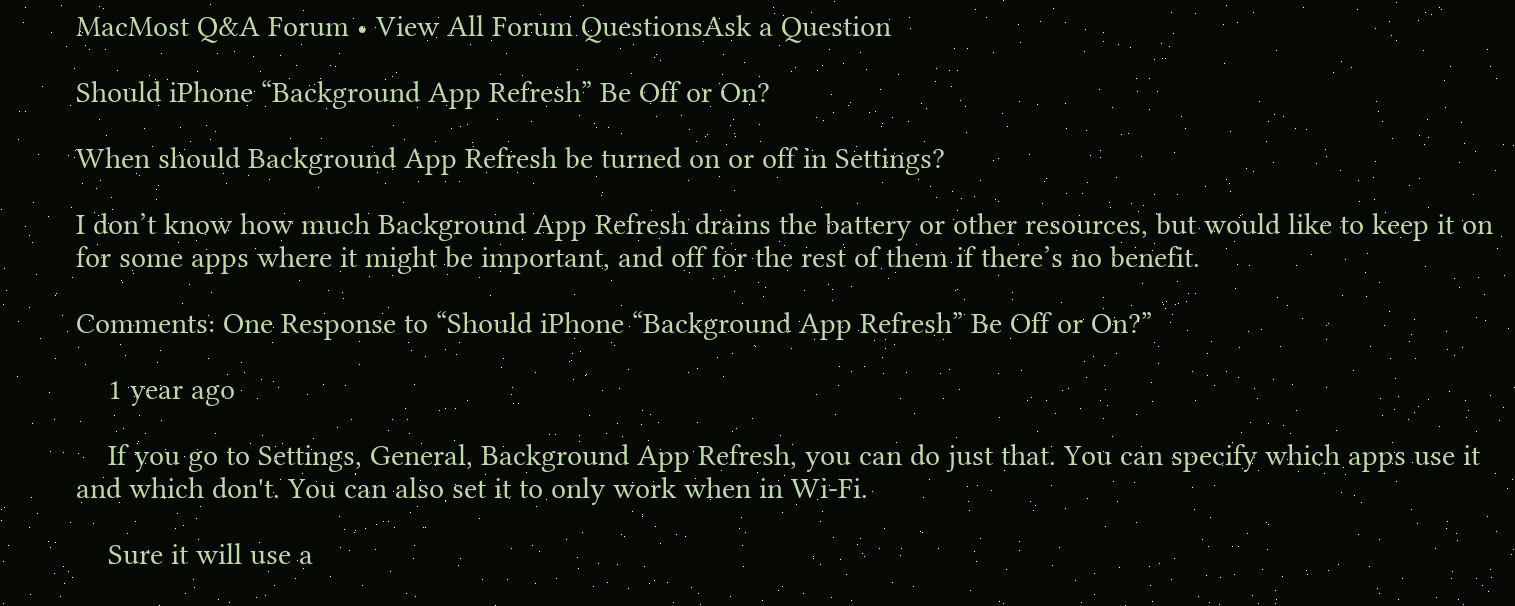MacMost Q&A Forum • View All Forum QuestionsAsk a Question

Should iPhone “Background App Refresh” Be Off or On?

When should Background App Refresh be turned on or off in Settings?

I don’t know how much Background App Refresh drains the battery or other resources, but would like to keep it on for some apps where it might be important, and off for the rest of them if there’s no benefit.

Comments: One Response to “Should iPhone “Background App Refresh” Be Off or On?”

    1 year ago

    If you go to Settings, General, Background App Refresh, you can do just that. You can specify which apps use it and which don't. You can also set it to only work when in Wi-Fi.

    Sure it will use a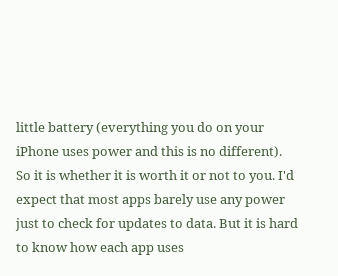little battery (everything you do on your iPhone uses power and this is no different). So it is whether it is worth it or not to you. I'd expect that most apps barely use any power just to check for updates to data. But it is hard to know how each app uses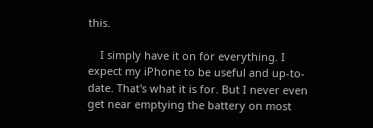this.

    I simply have it on for everything. I expect my iPhone to be useful and up-to-date. That's what it is for. But I never even get near emptying the battery on most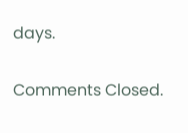days.

Comments Closed.